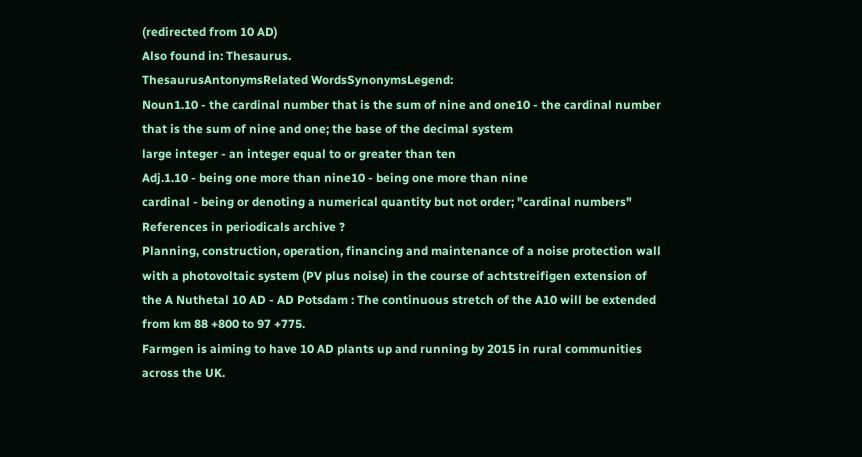(redirected from 10 AD)
Also found in: Thesaurus.
ThesaurusAntonymsRelated WordsSynonymsLegend:
Noun1.10 - the cardinal number that is the sum of nine and one10 - the cardinal number that is the sum of nine and one; the base of the decimal system
large integer - an integer equal to or greater than ten
Adj.1.10 - being one more than nine10 - being one more than nine
cardinal - being or denoting a numerical quantity but not order; "cardinal numbers"
References in periodicals archive ?
Planning, construction, operation, financing and maintenance of a noise protection wall with a photovoltaic system (PV plus noise) in the course of achtstreifigen extension of the A Nuthetal 10 AD - AD Potsdam : The continuous stretch of the A10 will be extended from km 88 +800 to 97 +775.
Farmgen is aiming to have 10 AD plants up and running by 2015 in rural communities across the UK.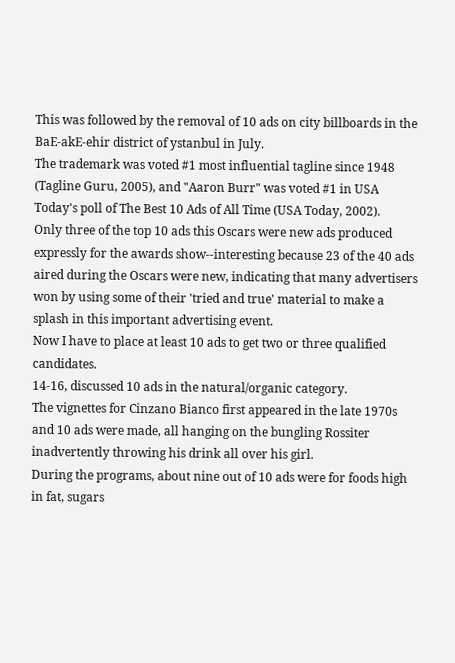This was followed by the removal of 10 ads on city billboards in the BaE-akE-ehir district of ystanbul in July.
The trademark was voted #1 most influential tagline since 1948 (Tagline Guru, 2005), and "Aaron Burr" was voted #1 in USA Today's poll of The Best 10 Ads of All Time (USA Today, 2002).
Only three of the top 10 ads this Oscars were new ads produced expressly for the awards show--interesting because 23 of the 40 ads aired during the Oscars were new, indicating that many advertisers won by using some of their 'tried and true' material to make a splash in this important advertising event.
Now I have to place at least 10 ads to get two or three qualified candidates.
14-16, discussed 10 ads in the natural/organic category.
The vignettes for Cinzano Bianco first appeared in the late 1970s and 10 ads were made, all hanging on the bungling Rossiter inadvertently throwing his drink all over his girl.
During the programs, about nine out of 10 ads were for foods high in fat, sugars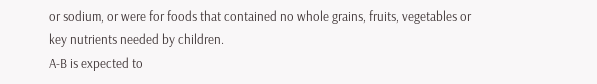or sodium, or were for foods that contained no whole grains, fruits, vegetables or key nutrients needed by children.
A-B is expected to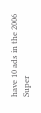have 10 ads in the 2006 Super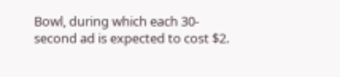Bowl, during which each 30-second ad is expected to cost $2.